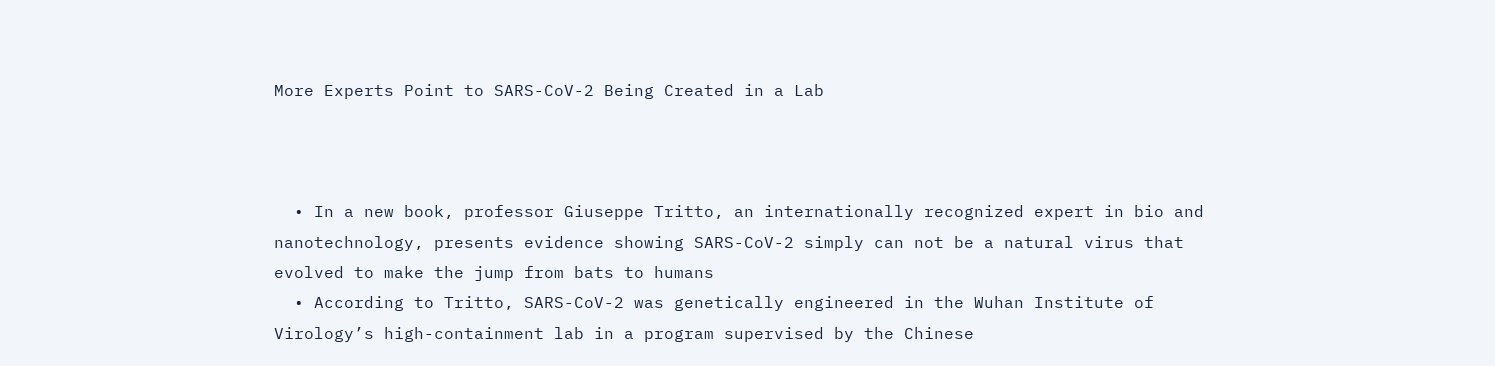More Experts Point to SARS-CoV-2 Being Created in a Lab



  • In a new book, professor Giuseppe Tritto, an internationally recognized expert in bio and nanotechnology, presents evidence showing SARS-CoV-2 simply can not be a natural virus that evolved to make the jump from bats to humans
  • According to Tritto, SARS-CoV-2 was genetically engineered in the Wuhan Institute of Virology’s high-containment lab in a program supervised by the Chinese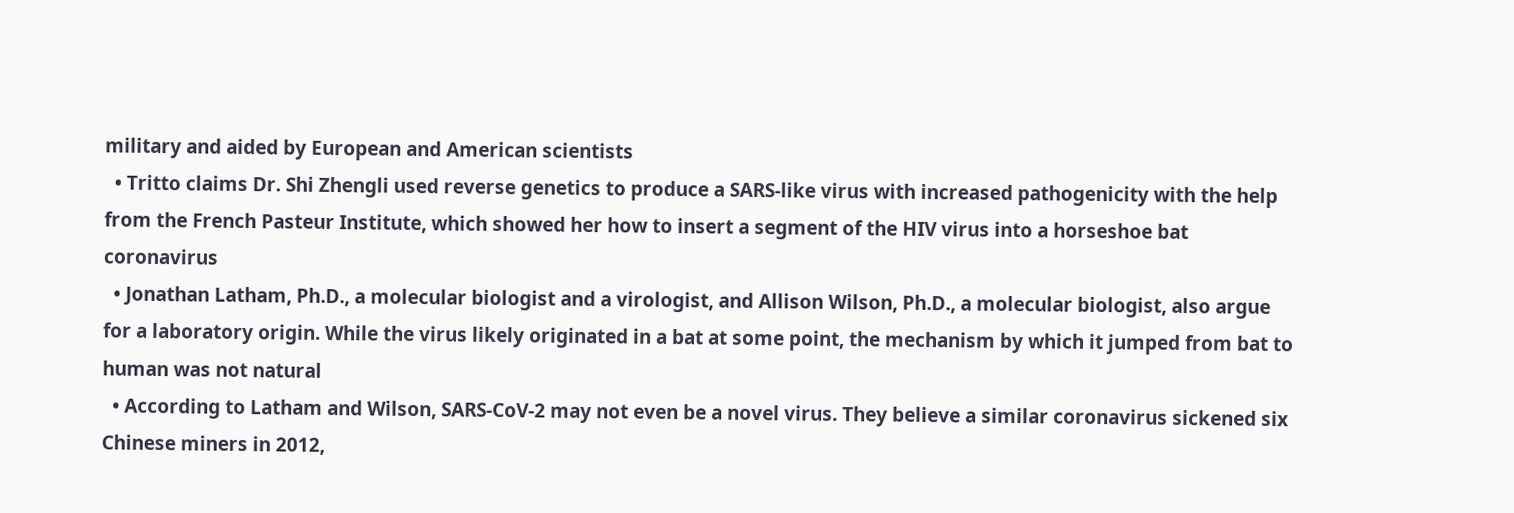military and aided by European and American scientists
  • Tritto claims Dr. Shi Zhengli used reverse genetics to produce a SARS-like virus with increased pathogenicity with the help from the French Pasteur Institute, which showed her how to insert a segment of the HIV virus into a horseshoe bat coronavirus
  • Jonathan Latham, Ph.D., a molecular biologist and a virologist, and Allison Wilson, Ph.D., a molecular biologist, also argue for a laboratory origin. While the virus likely originated in a bat at some point, the mechanism by which it jumped from bat to human was not natural
  • According to Latham and Wilson, SARS-CoV-2 may not even be a novel virus. They believe a similar coronavirus sickened six Chinese miners in 2012,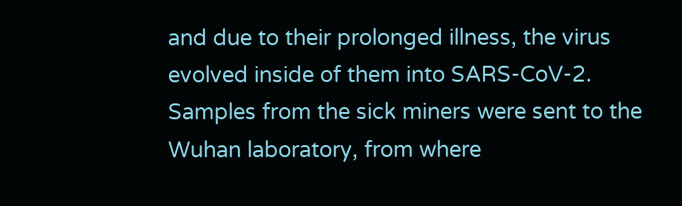and due to their prolonged illness, the virus evolved inside of them into SARS-CoV-2. Samples from the sick miners were sent to the Wuhan laboratory, from where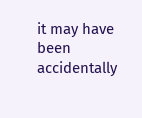it may have been accidentally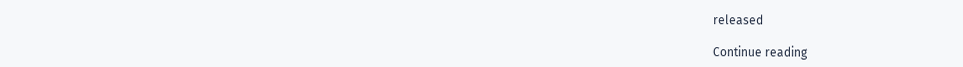released

Continue reading